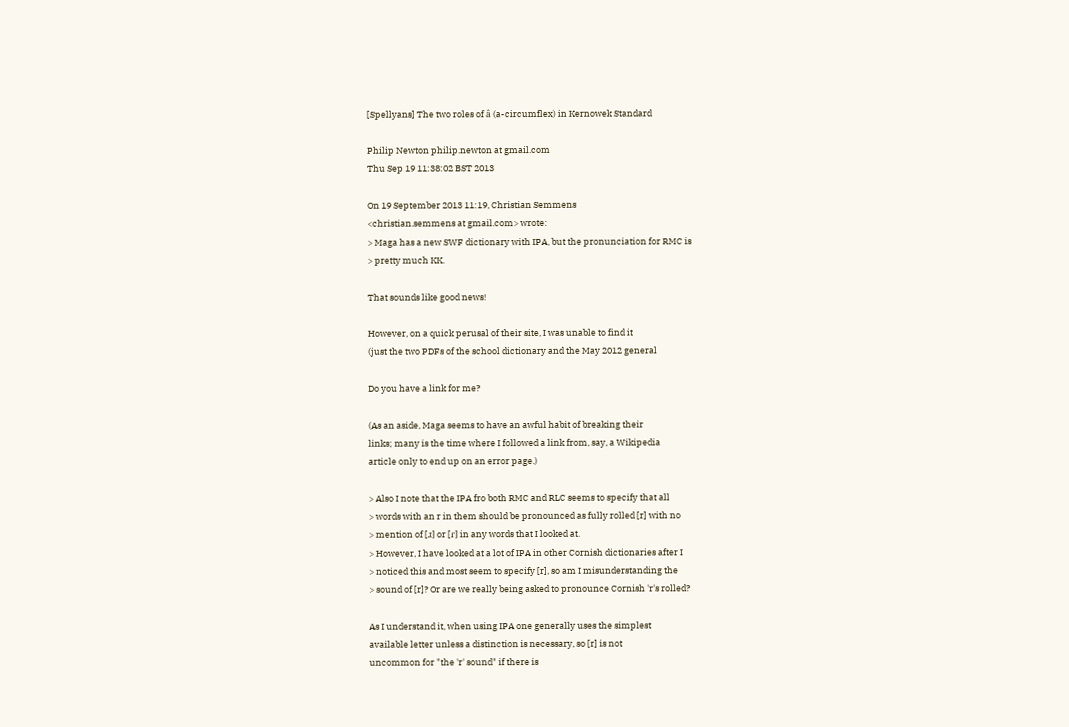[Spellyans] The two roles of â (a-circumflex) in Kernowek Standard

Philip Newton philip.newton at gmail.com
Thu Sep 19 11:38:02 BST 2013

On 19 September 2013 11:19, Christian Semmens
<christian.semmens at gmail.com> wrote:
> Maga has a new SWF dictionary with IPA, but the pronunciation for RMC is
> pretty much KK.

That sounds like good news!

However, on a quick perusal of their site, I was unable to find it
(just the two PDFs of the school dictionary and the May 2012 general

Do you have a link for me?

(As an aside, Maga seems to have an awful habit of breaking their
links; many is the time where I followed a link from, say, a Wikipedia
article only to end up on an error page.)

> Also I note that the IPA fro both RMC and RLC seems to specify that all
> words with an r in them should be pronounced as fully rolled [r] with no
> mention of [ɹ] or [ɾ] in any words that I looked at.
> However, I have looked at a lot of IPA in other Cornish dictionaries after I
> noticed this and most seem to specify [r], so am I misunderstanding the
> sound of [r]? Or are we really being asked to pronounce Cornish 'r's rolled?

As I understand it, when using IPA one generally uses the simplest
available letter unless a distinction is necessary, so [r] is not
uncommon for "the 'r' sound" if there is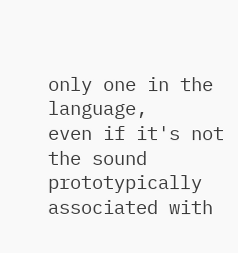only one in the language,
even if it's not the sound prototypically associated with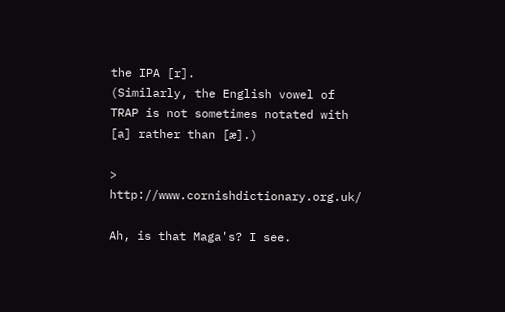the IPA [r].
(Similarly, the English vowel of TRAP is not sometimes notated with
[a] rather than [æ].)

> http://www.cornishdictionary.org.uk/

Ah, is that Maga's? I see.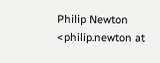Philip Newton <philip.newton at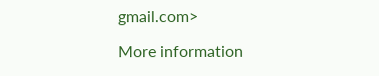gmail.com>

More information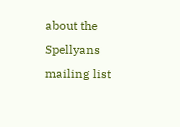about the Spellyans mailing list